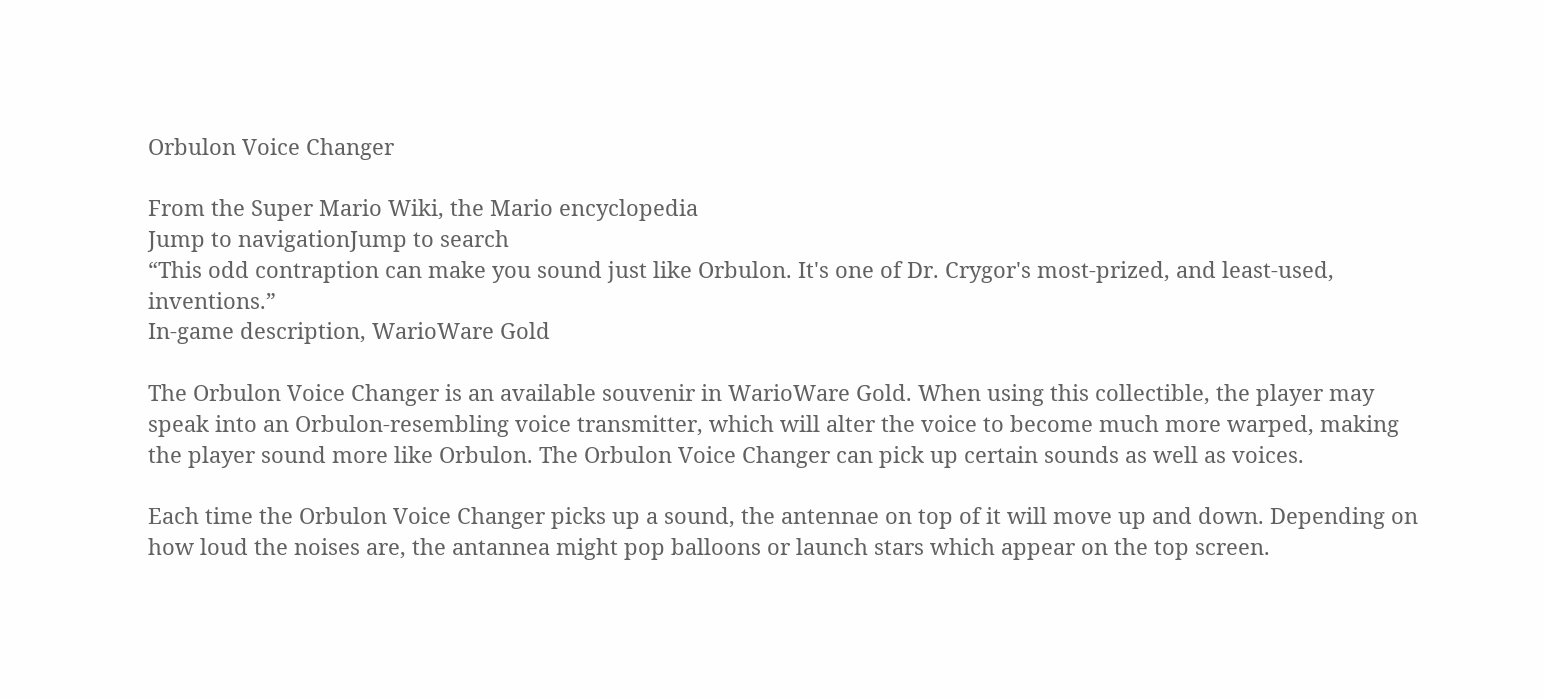Orbulon Voice Changer

From the Super Mario Wiki, the Mario encyclopedia
Jump to navigationJump to search
“This odd contraption can make you sound just like Orbulon. It's one of Dr. Crygor's most-prized, and least-used, inventions.”
In-game description, WarioWare Gold

The Orbulon Voice Changer is an available souvenir in WarioWare Gold. When using this collectible, the player may speak into an Orbulon-resembling voice transmitter, which will alter the voice to become much more warped, making the player sound more like Orbulon. The Orbulon Voice Changer can pick up certain sounds as well as voices.

Each time the Orbulon Voice Changer picks up a sound, the antennae on top of it will move up and down. Depending on how loud the noises are, the antannea might pop balloons or launch stars which appear on the top screen.